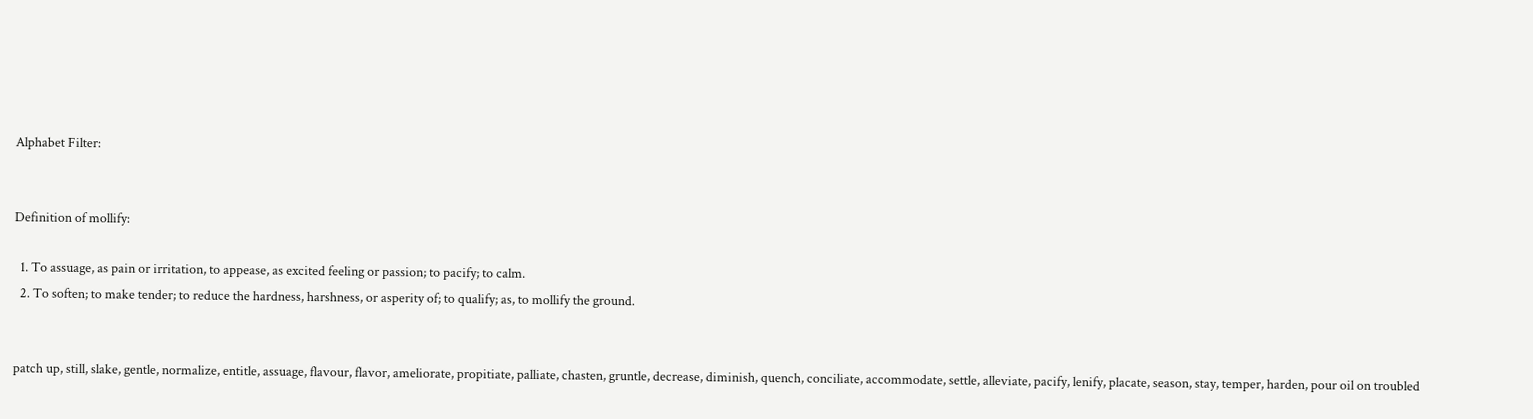Alphabet Filter:


Definition of mollify:

  1. To assuage, as pain or irritation, to appease, as excited feeling or passion; to pacify; to calm.
  2. To soften; to make tender; to reduce the hardness, harshness, or asperity of; to qualify; as, to mollify the ground.


patch up, still, slake, gentle, normalize, entitle, assuage, flavour, flavor, ameliorate, propitiate, palliate, chasten, gruntle, decrease, diminish, quench, conciliate, accommodate, settle, alleviate, pacify, lenify, placate, season, stay, temper, harden, pour oil on troubled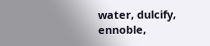water, dulcify, ennoble,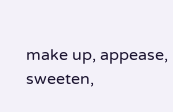make up, appease, sweeten,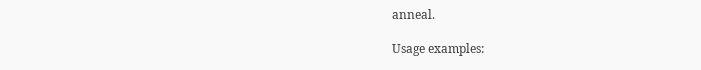anneal.

Usage examples: